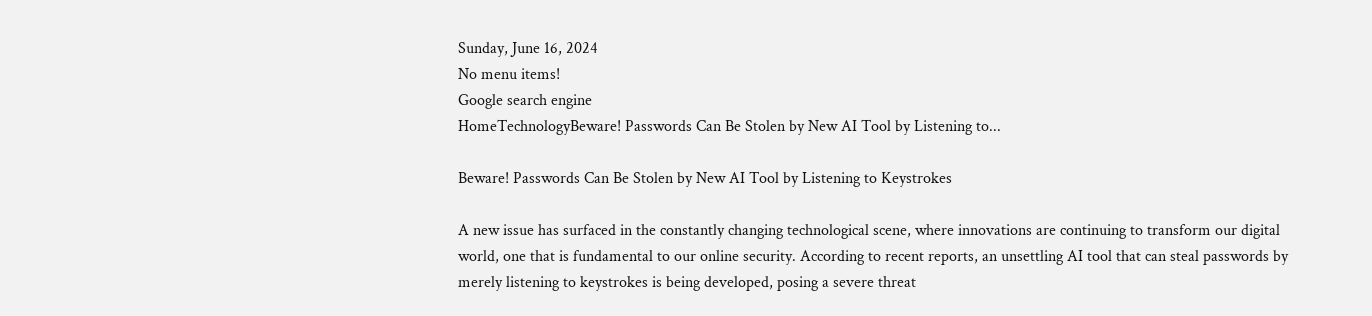Sunday, June 16, 2024
No menu items!
Google search engine
HomeTechnologyBeware! Passwords Can Be Stolen by New AI Tool by Listening to...

Beware! Passwords Can Be Stolen by New AI Tool by Listening to Keystrokes

A new issue has surfaced in the constantly changing technological scene, where innovations are continuing to transform our digital world, one that is fundamental to our online security. According to recent reports, an unsettling AI tool that can steal passwords by merely listening to keystrokes is being developed, posing a severe threat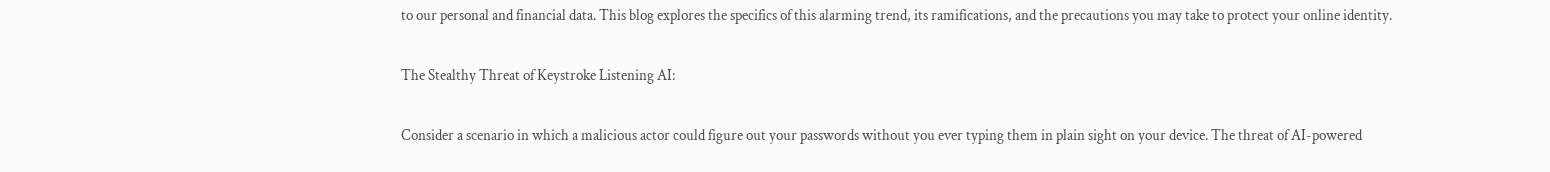to our personal and financial data. This blog explores the specifics of this alarming trend, its ramifications, and the precautions you may take to protect your online identity.

The Stealthy Threat of Keystroke Listening AI:

Consider a scenario in which a malicious actor could figure out your passwords without you ever typing them in plain sight on your device. The threat of AI-powered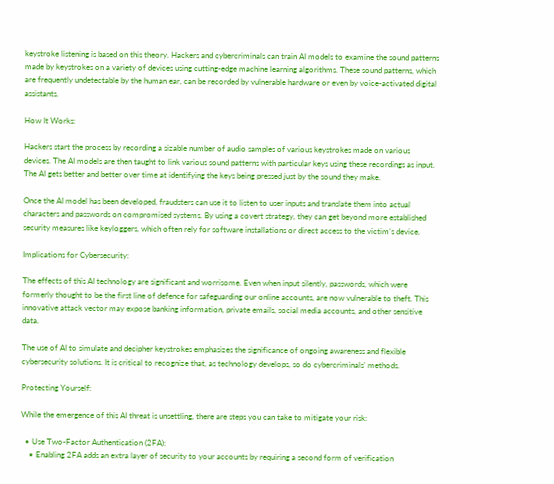keystroke listening is based on this theory. Hackers and cybercriminals can train AI models to examine the sound patterns made by keystrokes on a variety of devices using cutting-edge machine learning algorithms. These sound patterns, which are frequently undetectable by the human ear, can be recorded by vulnerable hardware or even by voice-activated digital assistants.

How It Works:

Hackers start the process by recording a sizable number of audio samples of various keystrokes made on various devices. The AI models are then taught to link various sound patterns with particular keys using these recordings as input. The AI gets better and better over time at identifying the keys being pressed just by the sound they make.

Once the AI model has been developed, fraudsters can use it to listen to user inputs and translate them into actual characters and passwords on compromised systems. By using a covert strategy, they can get beyond more established security measures like keyloggers, which often rely for software installations or direct access to the victim’s device.

Implications for Cybersecurity:

The effects of this AI technology are significant and worrisome. Even when input silently, passwords, which were formerly thought to be the first line of defence for safeguarding our online accounts, are now vulnerable to theft. This innovative attack vector may expose banking information, private emails, social media accounts, and other sensitive data.

The use of AI to simulate and decipher keystrokes emphasizes the significance of ongoing awareness and flexible cybersecurity solutions. It is critical to recognize that, as technology develops, so do cybercriminals’ methods.

Protecting Yourself:

While the emergence of this AI threat is unsettling, there are steps you can take to mitigate your risk:

  • Use Two-Factor Authentication (2FA):
    • Enabling 2FA adds an extra layer of security to your accounts by requiring a second form of verification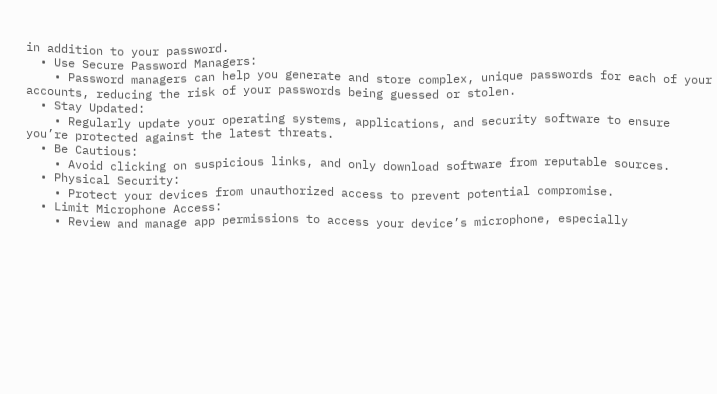in addition to your password.
  • Use Secure Password Managers:
    • Password managers can help you generate and store complex, unique passwords for each of your accounts, reducing the risk of your passwords being guessed or stolen.
  • Stay Updated:
    • Regularly update your operating systems, applications, and security software to ensure you’re protected against the latest threats.
  • Be Cautious:
    • Avoid clicking on suspicious links, and only download software from reputable sources.
  • Physical Security:
    • Protect your devices from unauthorized access to prevent potential compromise.
  • Limit Microphone Access:
    • Review and manage app permissions to access your device’s microphone, especially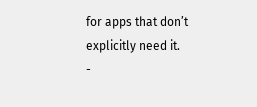for apps that don’t explicitly need it.
-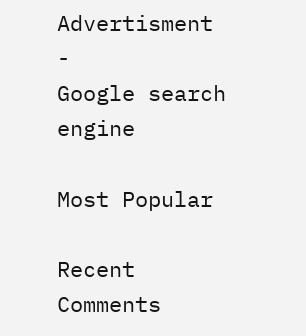Advertisment -
Google search engine

Most Popular

Recent Comments